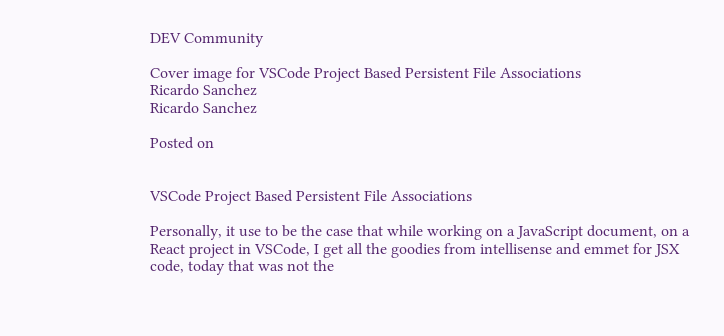DEV Community

Cover image for VSCode Project Based Persistent File Associations
Ricardo Sanchez
Ricardo Sanchez

Posted on


VSCode Project Based Persistent File Associations

Personally, it use to be the case that while working on a JavaScript document, on a React project in VSCode, I get all the goodies from intellisense and emmet for JSX code, today that was not the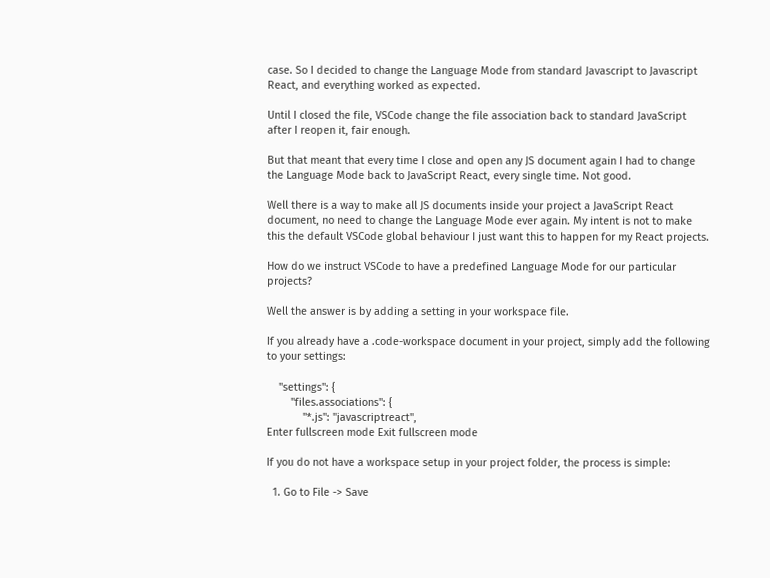case. So I decided to change the Language Mode from standard Javascript to Javascript React, and everything worked as expected.

Until I closed the file, VSCode change the file association back to standard JavaScript after I reopen it, fair enough.

But that meant that every time I close and open any JS document again I had to change the Language Mode back to JavaScript React, every single time. Not good.

Well there is a way to make all JS documents inside your project a JavaScript React document, no need to change the Language Mode ever again. My intent is not to make this the default VSCode global behaviour I just want this to happen for my React projects.

How do we instruct VSCode to have a predefined Language Mode for our particular projects?

Well the answer is by adding a setting in your workspace file.

If you already have a .code-workspace document in your project, simply add the following to your settings:

    "settings": {
        "files.associations": {
            "*.js": "javascriptreact",
Enter fullscreen mode Exit fullscreen mode

If you do not have a workspace setup in your project folder, the process is simple:

  1. Go to File -> Save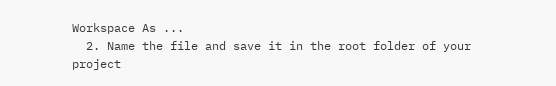Workspace As ...
  2. Name the file and save it in the root folder of your project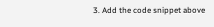3. Add the code snippet above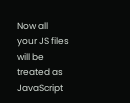Now all your JS files will be treated as JavaScript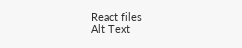React files
Alt Text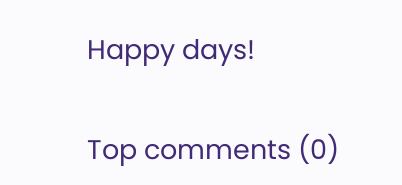Happy days!

Top comments (0)